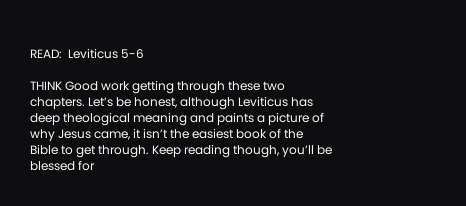READ:  Leviticus 5-6

THINK Good work getting through these two chapters. Let’s be honest, although Leviticus has deep theological meaning and paints a picture of why Jesus came, it isn’t the easiest book of the Bible to get through. Keep reading though, you’ll be blessed for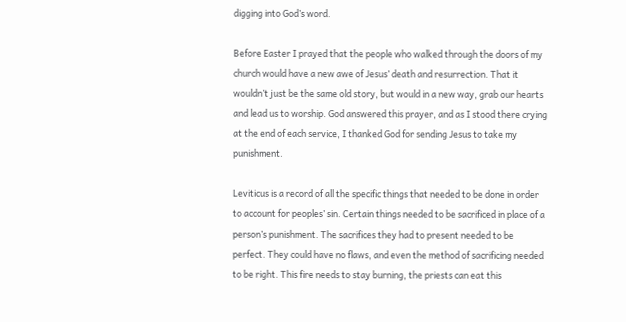digging into God’s word.

Before Easter I prayed that the people who walked through the doors of my church would have a new awe of Jesus’ death and resurrection. That it wouldn’t just be the same old story, but would in a new way, grab our hearts and lead us to worship. God answered this prayer, and as I stood there crying at the end of each service, I thanked God for sending Jesus to take my punishment.

Leviticus is a record of all the specific things that needed to be done in order to account for peoples’ sin. Certain things needed to be sacrificed in place of a person’s punishment. The sacrifices they had to present needed to be perfect. They could have no flaws, and even the method of sacrificing needed to be right. This fire needs to stay burning, the priests can eat this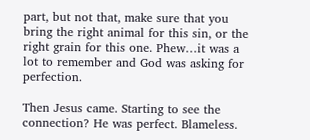part, but not that, make sure that you bring the right animal for this sin, or the right grain for this one. Phew…it was a lot to remember and God was asking for perfection.

Then Jesus came. Starting to see the connection? He was perfect. Blameless.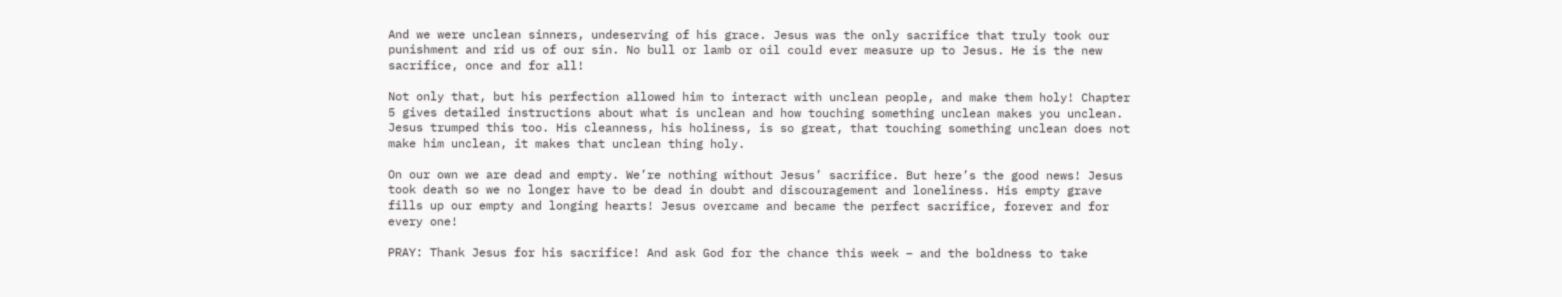And we were unclean sinners, undeserving of his grace. Jesus was the only sacrifice that truly took our punishment and rid us of our sin. No bull or lamb or oil could ever measure up to Jesus. He is the new sacrifice, once and for all!

Not only that, but his perfection allowed him to interact with unclean people, and make them holy! Chapter 5 gives detailed instructions about what is unclean and how touching something unclean makes you unclean. Jesus trumped this too. His cleanness, his holiness, is so great, that touching something unclean does not make him unclean, it makes that unclean thing holy.

On our own we are dead and empty. We’re nothing without Jesus’ sacrifice. But here’s the good news! Jesus took death so we no longer have to be dead in doubt and discouragement and loneliness. His empty grave fills up our empty and longing hearts! Jesus overcame and became the perfect sacrifice, forever and for every one!

PRAY: Thank Jesus for his sacrifice! And ask God for the chance this week – and the boldness to take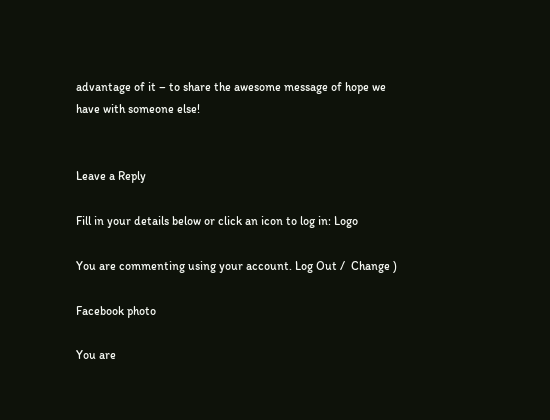advantage of it – to share the awesome message of hope we have with someone else!


Leave a Reply

Fill in your details below or click an icon to log in: Logo

You are commenting using your account. Log Out /  Change )

Facebook photo

You are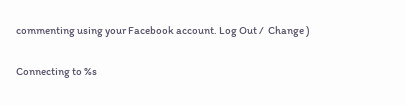commenting using your Facebook account. Log Out /  Change )

Connecting to %s